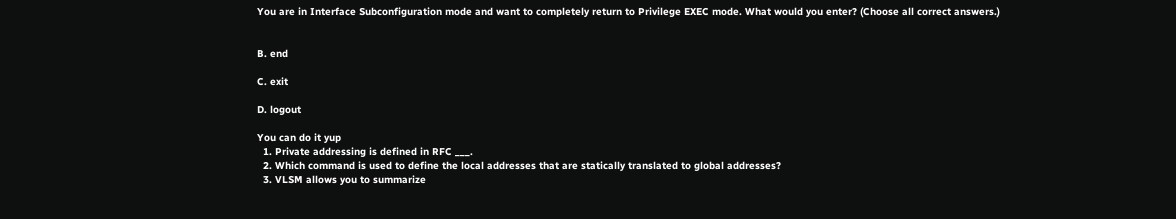You are in Interface Subconfiguration mode and want to completely return to Privilege EXEC mode. What would you enter? (Choose all correct answers.)


B. end

C. exit

D. logout

You can do it yup
  1. Private addressing is defined in RFC ___.
  2. Which command is used to define the local addresses that are statically translated to global addresses?
  3. VLSM allows you to summarize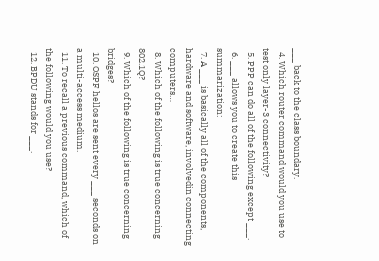___ back to the class boundary.
  4. Which router command would you use to test only layer-3 connectivity?
  5. PPP can do all of the following except ___.
  6. ___ allows you to create this summarization:
  7. A ___ is basically all of the components, hardware and software, involvedin connecting computers…
  8. Which of the following is true concerning 802.1Q?
  9. Which of the following is true concerning bridges?
  10. OSPF hellos are sent every ___ seconds on a multi-access medium.
  11. To recall a previous command, which of the following would you use?
  12. BPDU stands for ___.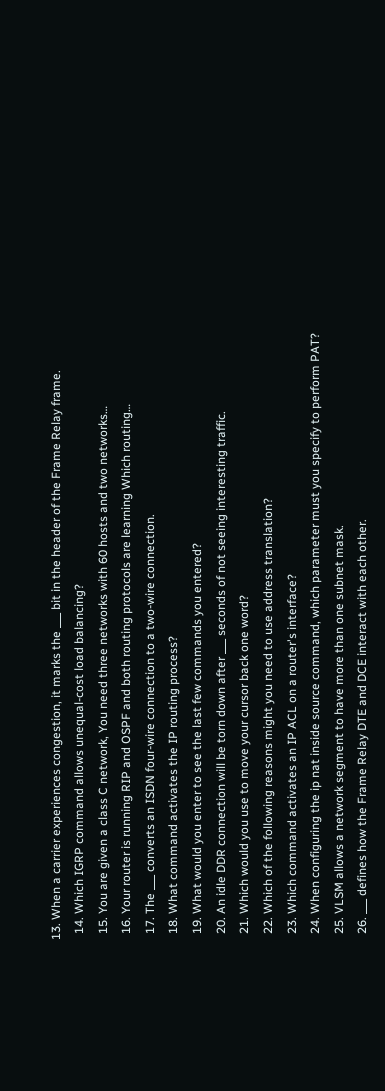13. When a carrier experiences congestion, it marks the ___ bit in the header of the Frame Relay frame.
  14. Which IGRP command allows unequal-cost load balancing?
  15. You are given a class C network, You need three networks with 60 hosts and two networks…
  16. Your router is running RIP and OSPF and both routing protocols are learning Which routing…
  17. The ___ converts an ISDN four-wire connection to a two-wire connection.
  18. What command activates the IP routing process?
  19. What would you enter to see the last few commands you entered?
  20. An idle DDR connection will be torn down after ___ seconds of not seeing interesting traffic.
  21. Which would you use to move your cursor back one word?
  22. Which of the following reasons might you need to use address translation?
  23. Which command activates an IP ACL on a router's interface?
  24. When configuring the ip nat inside source command, which parameter must you specify to perform PAT?
  25. VLSM allows a network segment to have more than one subnet mask.
  26. ___ defines how the Frame Relay DTE and DCE interact with each other.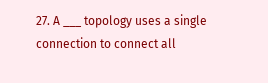27. A ___ topology uses a single connection to connect all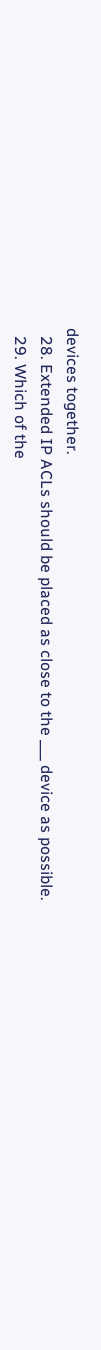devices together.
  28. Extended IP ACLs should be placed as close to the ___ device as possible.
  29. Which of the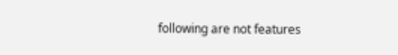following are not features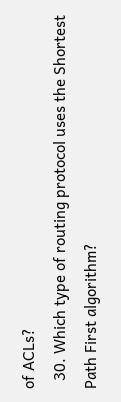of ACLs?
  30. Which type of routing protocol uses the Shortest Path First algorithm?